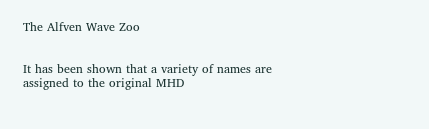The Alfven Wave Zoo


It has been shown that a variety of names are assigned to the original MHD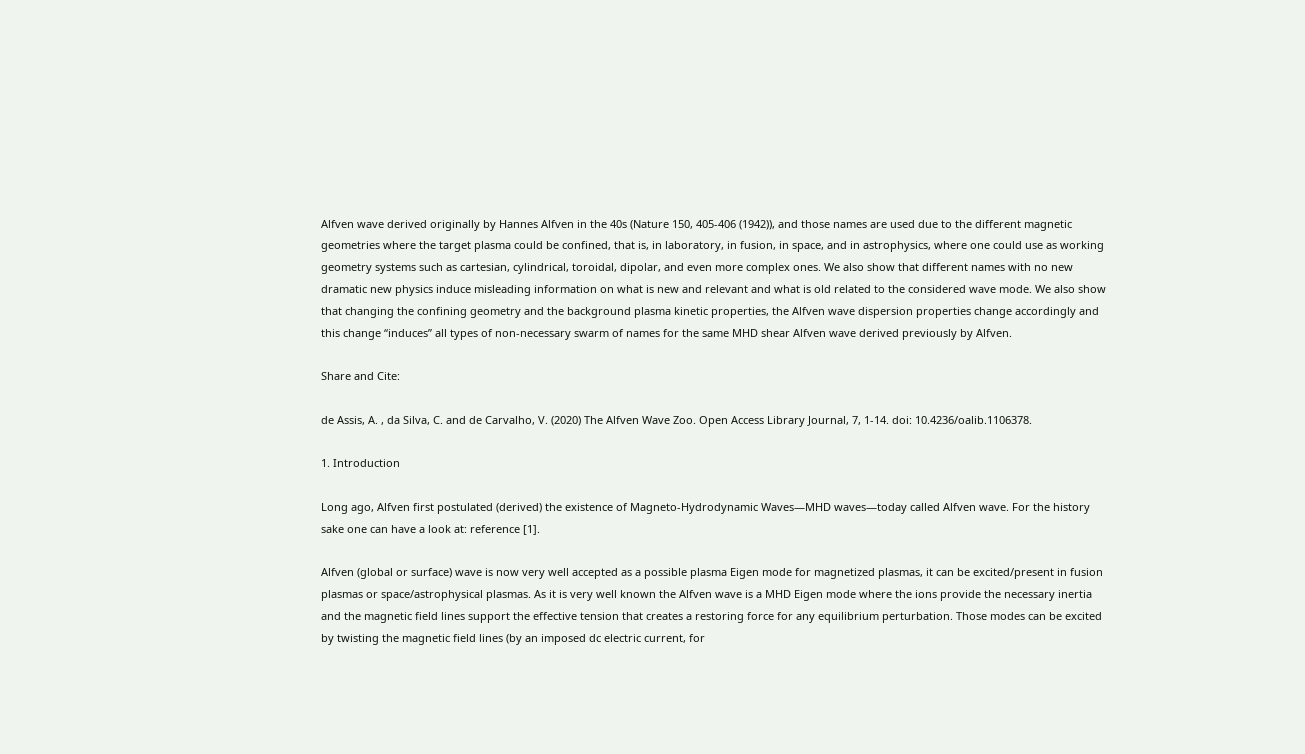Alfven wave derived originally by Hannes Alfven in the 40s (Nature 150, 405-406 (1942)), and those names are used due to the different magnetic geometries where the target plasma could be confined, that is, in laboratory, in fusion, in space, and in astrophysics, where one could use as working geometry systems such as cartesian, cylindrical, toroidal, dipolar, and even more complex ones. We also show that different names with no new dramatic new physics induce misleading information on what is new and relevant and what is old related to the considered wave mode. We also show that changing the confining geometry and the background plasma kinetic properties, the Alfven wave dispersion properties change accordingly and this change “induces” all types of non-necessary swarm of names for the same MHD shear Alfven wave derived previously by Alfven.

Share and Cite:

de Assis, A. , da Silva, C. and de Carvalho, V. (2020) The Alfven Wave Zoo. Open Access Library Journal, 7, 1-14. doi: 10.4236/oalib.1106378.

1. Introduction

Long ago, Alfven first postulated (derived) the existence of Magneto-Hydrodynamic Waves―MHD waves―today called Alfven wave. For the history sake one can have a look at: reference [1].

Alfven (global or surface) wave is now very well accepted as a possible plasma Eigen mode for magnetized plasmas, it can be excited/present in fusion plasmas or space/astrophysical plasmas. As it is very well known the Alfven wave is a MHD Eigen mode where the ions provide the necessary inertia and the magnetic field lines support the effective tension that creates a restoring force for any equilibrium perturbation. Those modes can be excited by twisting the magnetic field lines (by an imposed dc electric current, for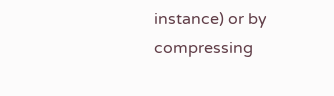instance) or by compressing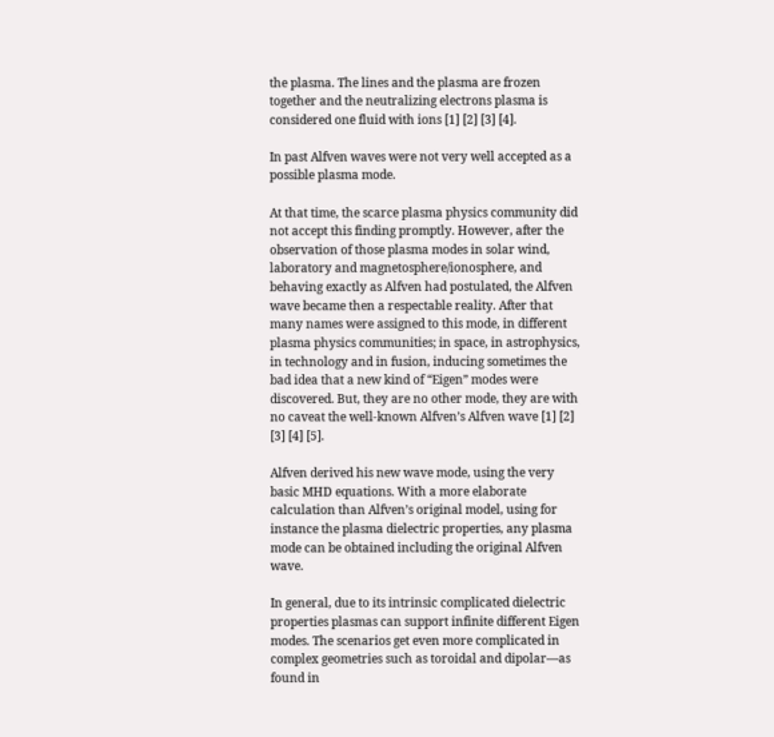the plasma. The lines and the plasma are frozen together and the neutralizing electrons plasma is considered one fluid with ions [1] [2] [3] [4].

In past Alfven waves were not very well accepted as a possible plasma mode.

At that time, the scarce plasma physics community did not accept this finding promptly. However, after the observation of those plasma modes in solar wind, laboratory and magnetosphere/ionosphere, and behaving exactly as Alfven had postulated, the Alfven wave became then a respectable reality. After that many names were assigned to this mode, in different plasma physics communities; in space, in astrophysics, in technology and in fusion, inducing sometimes the bad idea that a new kind of “Eigen” modes were discovered. But, they are no other mode, they are with no caveat the well-known Alfven’s Alfven wave [1] [2] [3] [4] [5].

Alfven derived his new wave mode, using the very basic MHD equations. With a more elaborate calculation than Alfven’s original model, using for instance the plasma dielectric properties, any plasma mode can be obtained including the original Alfven wave.

In general, due to its intrinsic complicated dielectric properties plasmas can support infinite different Eigen modes. The scenarios get even more complicated in complex geometries such as toroidal and dipolar―as found in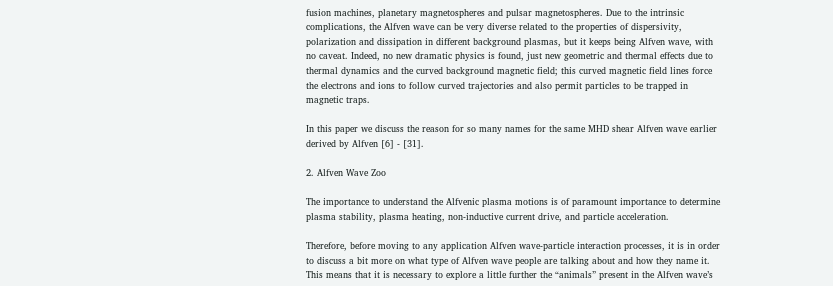fusion machines, planetary magnetospheres and pulsar magnetospheres. Due to the intrinsic complications, the Alfven wave can be very diverse related to the properties of dispersivity, polarization and dissipation in different background plasmas, but it keeps being Alfven wave, with no caveat. Indeed, no new dramatic physics is found, just new geometric and thermal effects due to thermal dynamics and the curved background magnetic field; this curved magnetic field lines force the electrons and ions to follow curved trajectories and also permit particles to be trapped in magnetic traps.

In this paper we discuss the reason for so many names for the same MHD shear Alfven wave earlier derived by Alfven [6] - [31].

2. Alfven Wave Zoo

The importance to understand the Alfvenic plasma motions is of paramount importance to determine plasma stability, plasma heating, non-inductive current drive, and particle acceleration.

Therefore, before moving to any application Alfven wave-particle interaction processes, it is in order to discuss a bit more on what type of Alfven wave people are talking about and how they name it. This means that it is necessary to explore a little further the “animals” present in the Alfven wave’s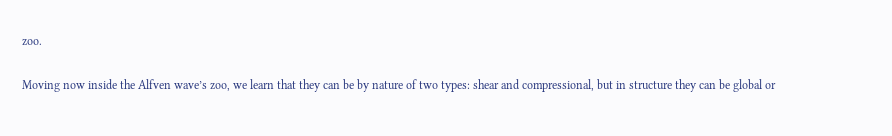zoo.

Moving now inside the Alfven wave’s zoo, we learn that they can be by nature of two types: shear and compressional, but in structure they can be global or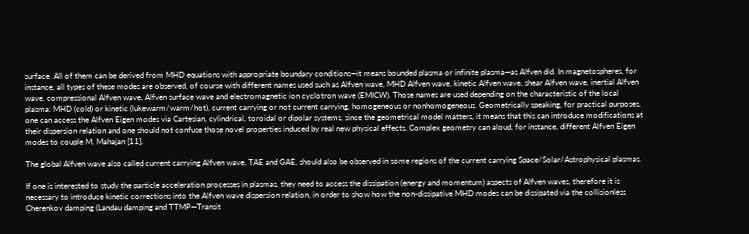surface. All of them can be derived from MHD equations with appropriate boundary conditions―it means bounded plasma or infinite plasma―as Alfven did. In magnetospheres, for instance, all types of these modes are observed, of course with different names used such as Alfven wave, MHD Alfven wave, kinetic Alfven wave, shear Alfven wave, inertial Alfven wave, compressional Alfven wave, Alfven surface wave and electromagnetic ion cyclotron wave (EMICW). Those names are used depending on the characteristic of the local plasma: MHD (cold) or kinetic (lukewarm/warm/hot), current carrying or not current carrying, homogeneous or nonhomogeneous. Geometrically speaking, for practical purposes, one can access the Alfven Eigen modes via Cartesian, cylindrical, toroidal or dipolar systems, since the geometrical model matters, it means that this can introduce modifications at their dispersion relation and one should not confuse those novel properties induced by real new physical effects. Complex geometry can aloud, for instance, different Alfven Eigen modes to couple M. Mahajan [11].

The global Alfven wave also called current carrying Alfven wave, TAE and GAE, should also be observed in some regions of the current carrying Space/Solar/Astrophysical plasmas.

If one is interested to study the particle acceleration processes in plasmas, they need to access the dissipation (energy and momentum) aspects of Alfven waves, therefore it is necessary to introduce kinetic corrections into the Alfven wave dispersion relation, in order to show how the non-dissipative MHD modes can be dissipated via the collisionless Cherenkov damping (Landau damping and TTMP―Transit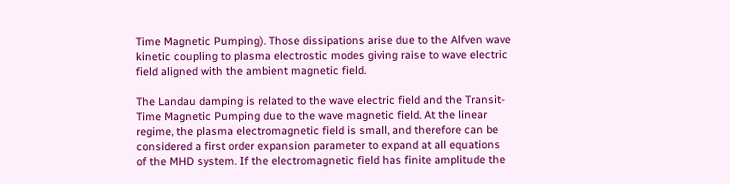Time Magnetic Pumping). Those dissipations arise due to the Alfven wave kinetic coupling to plasma electrostic modes giving raise to wave electric field aligned with the ambient magnetic field.

The Landau damping is related to the wave electric field and the Transit-Time Magnetic Pumping due to the wave magnetic field. At the linear regime, the plasma electromagnetic field is small, and therefore can be considered a first order expansion parameter to expand at all equations of the MHD system. If the electromagnetic field has finite amplitude the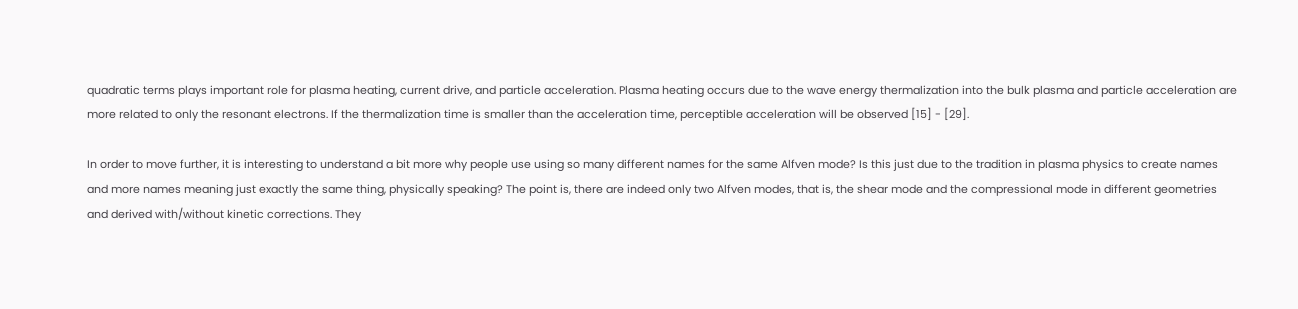quadratic terms plays important role for plasma heating, current drive, and particle acceleration. Plasma heating occurs due to the wave energy thermalization into the bulk plasma and particle acceleration are more related to only the resonant electrons. If the thermalization time is smaller than the acceleration time, perceptible acceleration will be observed [15] - [29].

In order to move further, it is interesting to understand a bit more why people use using so many different names for the same Alfven mode? Is this just due to the tradition in plasma physics to create names and more names meaning just exactly the same thing, physically speaking? The point is, there are indeed only two Alfven modes, that is, the shear mode and the compressional mode in different geometries and derived with/without kinetic corrections. They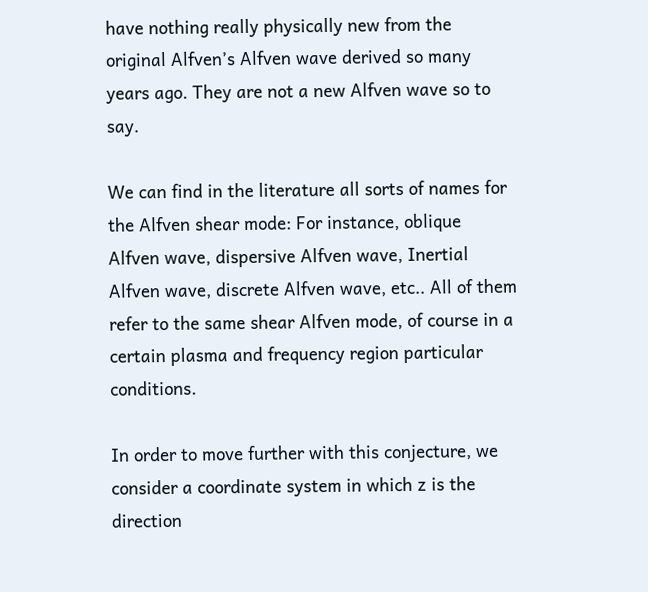have nothing really physically new from the original Alfven’s Alfven wave derived so many years ago. They are not a new Alfven wave so to say.

We can find in the literature all sorts of names for the Alfven shear mode: For instance, oblique Alfven wave, dispersive Alfven wave, Inertial Alfven wave, discrete Alfven wave, etc.. All of them refer to the same shear Alfven mode, of course in a certain plasma and frequency region particular conditions.

In order to move further with this conjecture, we consider a coordinate system in which z is the direction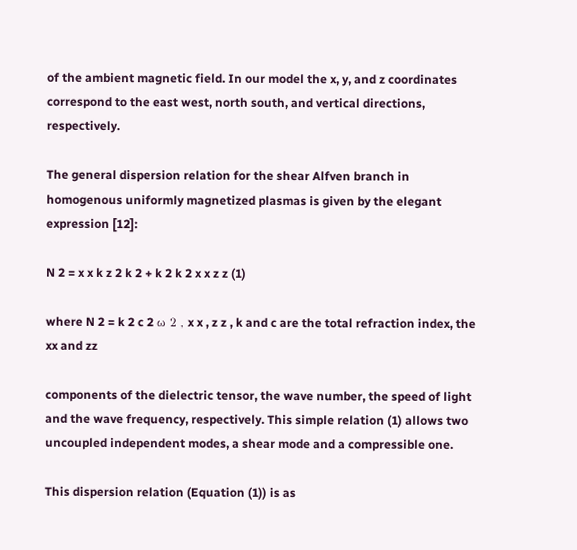of the ambient magnetic field. In our model the x, y, and z coordinates correspond to the east west, north south, and vertical directions, respectively.

The general dispersion relation for the shear Alfven branch in homogenous uniformly magnetized plasmas is given by the elegant expression [12]:

N 2 = x x k z 2 k 2 + k 2 k 2 x x z z (1)

where N 2 = k 2 c 2 ω 2 , x x , z z , k and c are the total refraction index, the xx and zz

components of the dielectric tensor, the wave number, the speed of light and the wave frequency, respectively. This simple relation (1) allows two uncoupled independent modes, a shear mode and a compressible one.

This dispersion relation (Equation (1)) is as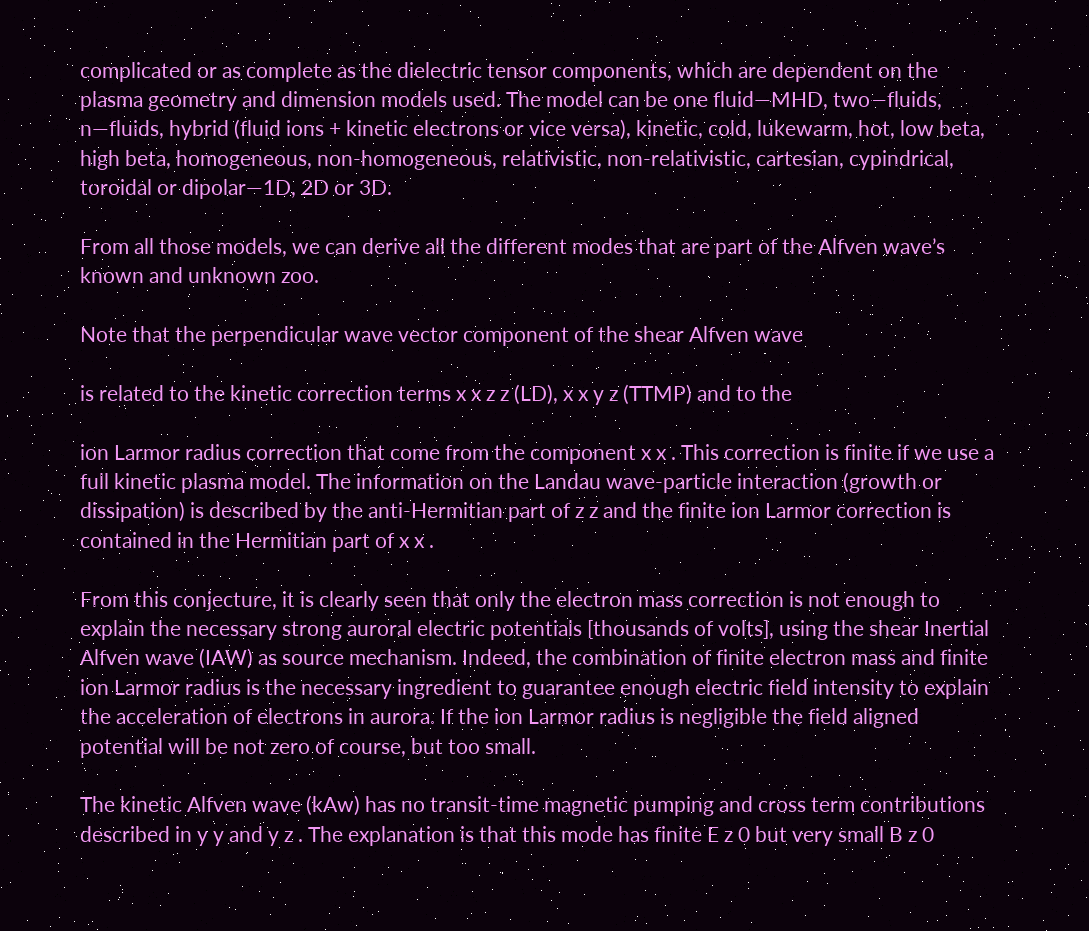complicated or as complete as the dielectric tensor components, which are dependent on the plasma geometry and dimension models used. The model can be one fluid―MHD, two―fluids, n―fluids, hybrid (fluid ions + kinetic electrons or vice versa), kinetic, cold, lukewarm, hot, low beta, high beta, homogeneous, non-homogeneous, relativistic, non-relativistic, cartesian, cypindrical, toroidal or dipolar―1D, 2D or 3D.

From all those models, we can derive all the different modes that are part of the Alfven wave’s known and unknown zoo.

Note that the perpendicular wave vector component of the shear Alfven wave

is related to the kinetic correction terms x x z z (LD), x x y z (TTMP) and to the

ion Larmor radius correction that come from the component x x . This correction is finite if we use a full kinetic plasma model. The information on the Landau wave-particle interaction (growth or dissipation) is described by the anti-Hermitian part of z z and the finite ion Larmor correction is contained in the Hermitian part of x x .

From this conjecture, it is clearly seen that only the electron mass correction is not enough to explain the necessary strong auroral electric potentials [thousands of volts], using the shear Inertial Alfven wave (IAW) as source mechanism. Indeed, the combination of finite electron mass and finite ion Larmor radius is the necessary ingredient to guarantee enough electric field intensity to explain the acceleration of electrons in aurora. If the ion Larmor radius is negligible the field aligned potential will be not zero of course, but too small.

The kinetic Alfven wave (kAw) has no transit-time magnetic pumping and cross term contributions described in y y and y z . The explanation is that this mode has finite E z 0 but very small B z 0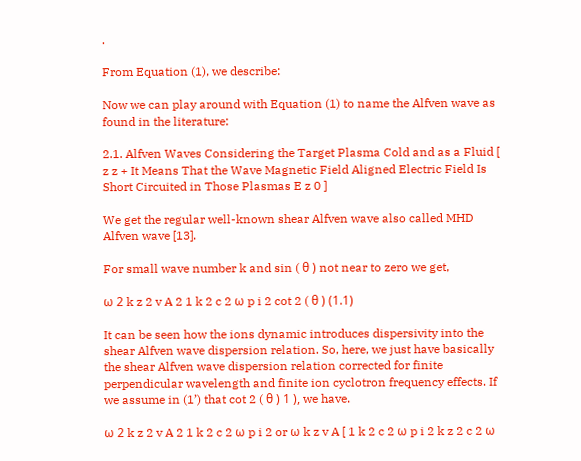.

From Equation (1), we describe:

Now we can play around with Equation (1) to name the Alfven wave as found in the literature:

2.1. Alfven Waves Considering the Target Plasma Cold and as a Fluid [ z z + It Means That the Wave Magnetic Field Aligned Electric Field Is Short Circuited in Those Plasmas E z 0 ]

We get the regular well-known shear Alfven wave also called MHD Alfven wave [13].

For small wave number k and sin ( θ ) not near to zero we get,

ω 2 k z 2 v A 2 1 k 2 c 2 ω p i 2 cot 2 ( θ ) (1.1)

It can be seen how the ions dynamic introduces dispersivity into the shear Alfven wave dispersion relation. So, here, we just have basically the shear Alfven wave dispersion relation corrected for finite perpendicular wavelength and finite ion cyclotron frequency effects. If we assume in (1’) that cot 2 ( θ ) 1 ), we have.

ω 2 k z 2 v A 2 1 k 2 c 2 ω p i 2 or ω k z v A [ 1 k 2 c 2 ω p i 2 k z 2 c 2 ω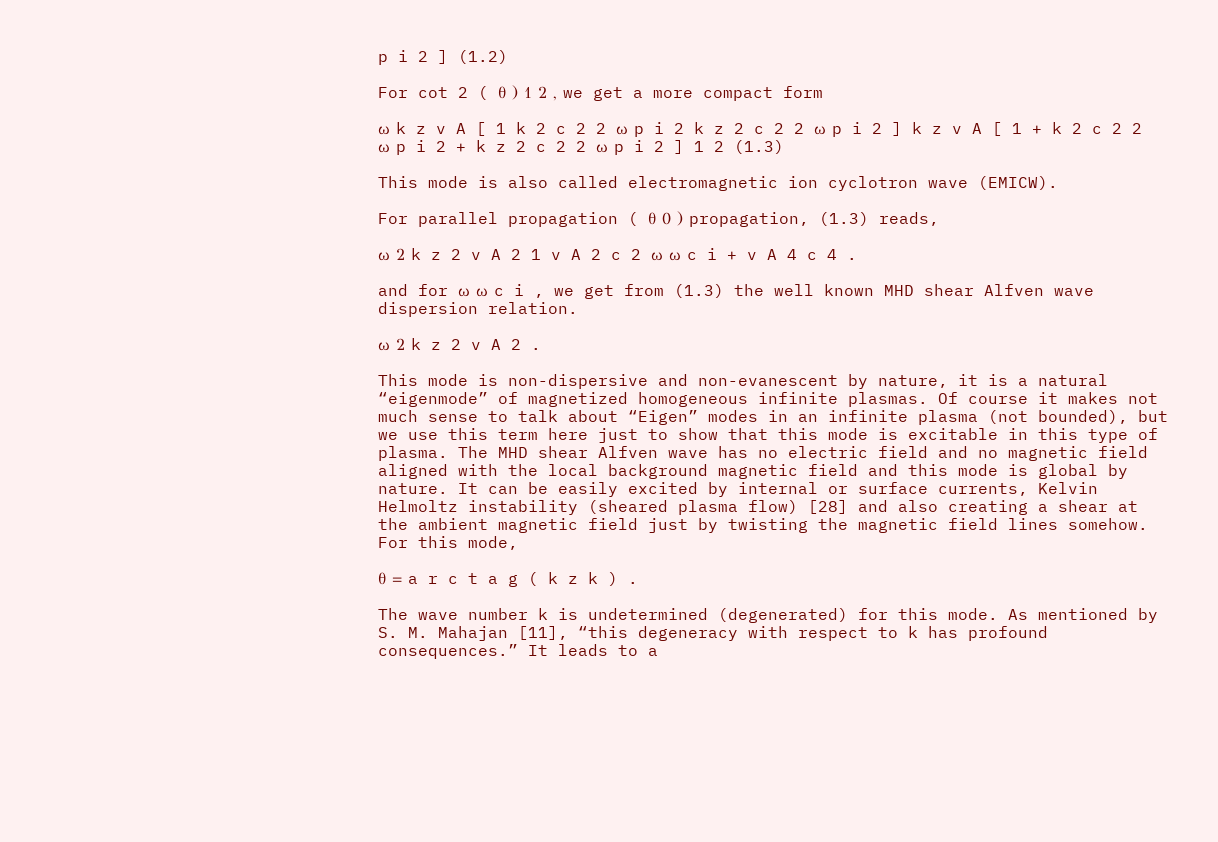p i 2 ] (1.2)

For cot 2 ( θ ) 1 2 , we get a more compact form

ω k z v A [ 1 k 2 c 2 2 ω p i 2 k z 2 c 2 2 ω p i 2 ] k z v A [ 1 + k 2 c 2 2 ω p i 2 + k z 2 c 2 2 ω p i 2 ] 1 2 (1.3)

This mode is also called electromagnetic ion cyclotron wave (EMICW).

For parallel propagation ( θ 0 ) propagation, (1.3) reads,

ω 2 k z 2 v A 2 1 v A 2 c 2 ω ω c i + v A 4 c 4 .

and for ω ω c i , we get from (1.3) the well known MHD shear Alfven wave dispersion relation.

ω 2 k z 2 v A 2 .

This mode is non-dispersive and non-evanescent by nature, it is a natural “eigenmode” of magnetized homogeneous infinite plasmas. Of course it makes not much sense to talk about “Eigen” modes in an infinite plasma (not bounded), but we use this term here just to show that this mode is excitable in this type of plasma. The MHD shear Alfven wave has no electric field and no magnetic field aligned with the local background magnetic field and this mode is global by nature. It can be easily excited by internal or surface currents, Kelvin Helmoltz instability (sheared plasma flow) [28] and also creating a shear at the ambient magnetic field just by twisting the magnetic field lines somehow. For this mode,

θ = a r c t a g ( k z k ) .

The wave number k is undetermined (degenerated) for this mode. As mentioned by S. M. Mahajan [11], “this degeneracy with respect to k has profound consequences.” It leads to a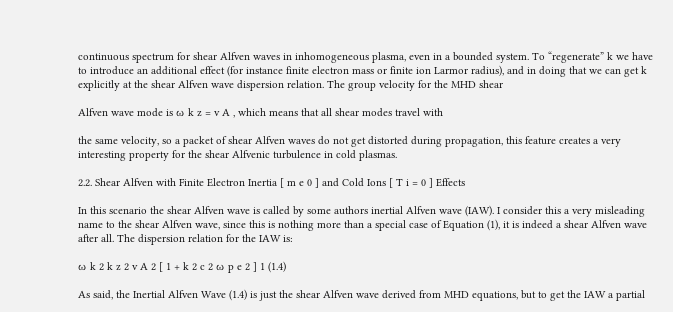continuous spectrum for shear Alfven waves in inhomogeneous plasma, even in a bounded system. To “regenerate” k we have to introduce an additional effect (for instance finite electron mass or finite ion Larmor radius), and in doing that we can get k explicitly at the shear Alfven wave dispersion relation. The group velocity for the MHD shear

Alfven wave mode is ω k z = v A , which means that all shear modes travel with

the same velocity, so a packet of shear Alfven waves do not get distorted during propagation, this feature creates a very interesting property for the shear Alfvenic turbulence in cold plasmas.

2.2. Shear Alfven with Finite Electron Inertia [ m e 0 ] and Cold Ions [ T i = 0 ] Effects

In this scenario the shear Alfven wave is called by some authors inertial Alfven wave (IAW). I consider this a very misleading name to the shear Alfven wave, since this is nothing more than a special case of Equation (1), it is indeed a shear Alfven wave after all. The dispersion relation for the IAW is:

ω k 2 k z 2 v A 2 [ 1 + k 2 c 2 ω p e 2 ] 1 (1.4)

As said, the Inertial Alfven Wave (1.4) is just the shear Alfven wave derived from MHD equations, but to get the IAW a partial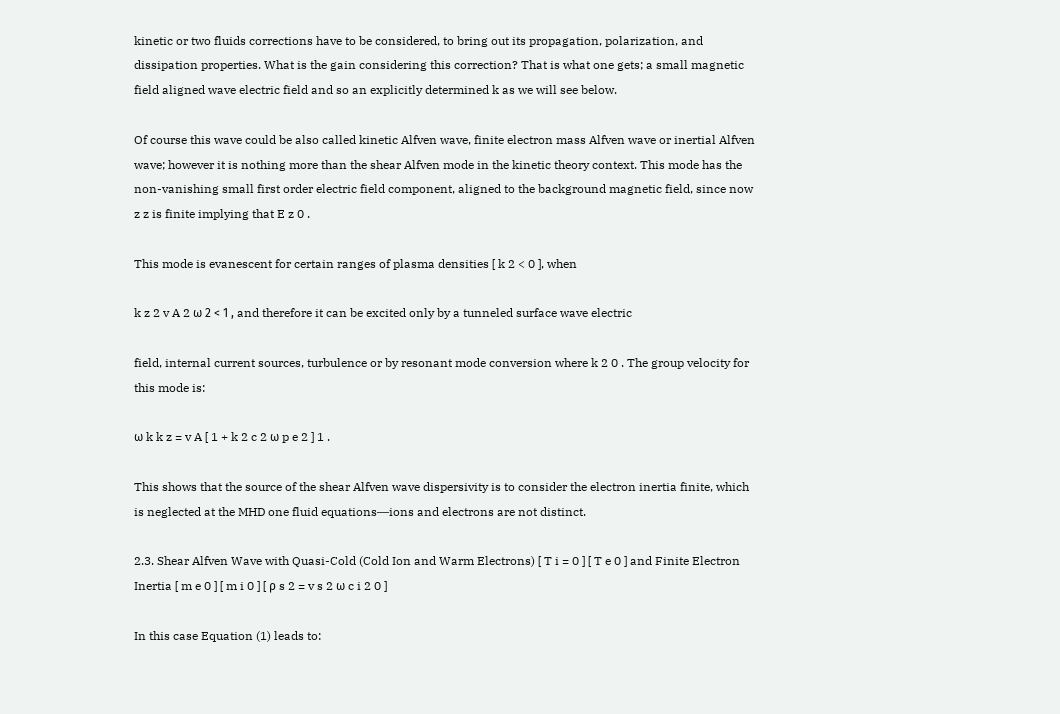kinetic or two fluids corrections have to be considered, to bring out its propagation, polarization, and dissipation properties. What is the gain considering this correction? That is what one gets; a small magnetic field aligned wave electric field and so an explicitly determined k as we will see below.

Of course this wave could be also called kinetic Alfven wave, finite electron mass Alfven wave or inertial Alfven wave; however it is nothing more than the shear Alfven mode in the kinetic theory context. This mode has the non-vanishing small first order electric field component, aligned to the background magnetic field, since now z z is finite implying that E z 0 .

This mode is evanescent for certain ranges of plasma densities [ k 2 < 0 ], when

k z 2 v A 2 ω 2 < 1 , and therefore it can be excited only by a tunneled surface wave electric

field, internal current sources, turbulence or by resonant mode conversion where k 2 0 . The group velocity for this mode is:

ω k k z = v A [ 1 + k 2 c 2 ω p e 2 ] 1 .

This shows that the source of the shear Alfven wave dispersivity is to consider the electron inertia finite, which is neglected at the MHD one fluid equations―ions and electrons are not distinct.

2.3. Shear Alfven Wave with Quasi-Cold (Cold Ion and Warm Electrons) [ T i = 0 ] [ T e 0 ] and Finite Electron Inertia [ m e 0 ] [ m i 0 ] [ ρ s 2 = v s 2 ω c i 2 0 ]

In this case Equation (1) leads to: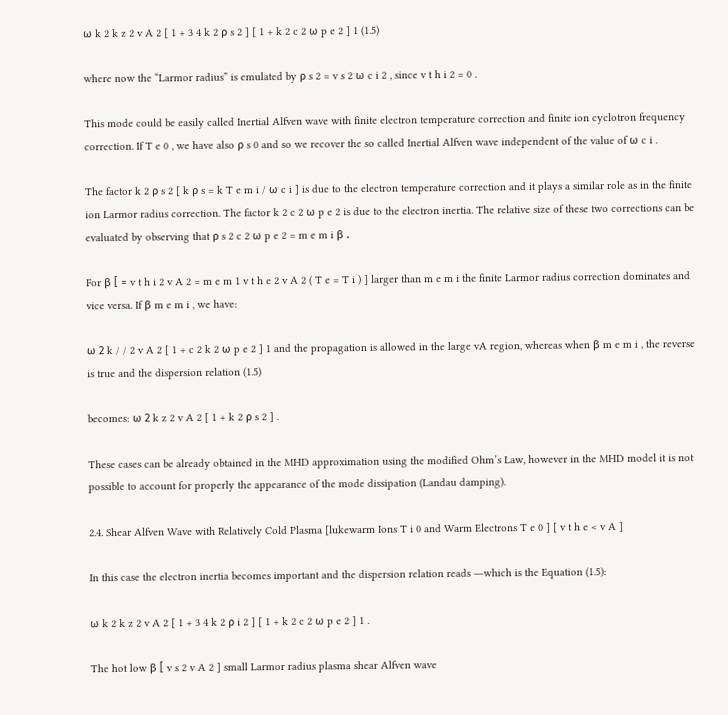ω k 2 k z 2 v A 2 [ 1 + 3 4 k 2 ρ s 2 ] [ 1 + k 2 c 2 ω p e 2 ] 1 (1.5)

where now the “Larmor radius” is emulated by ρ s 2 = v s 2 ω c i 2 , since v t h i 2 = 0 .

This mode could be easily called Inertial Alfven wave with finite electron temperature correction and finite ion cyclotron frequency correction. If T e 0 , we have also ρ s 0 and so we recover the so called Inertial Alfven wave independent of the value of ω c i .

The factor k 2 ρ s 2 [ k ρ s = k T e m i / ω c i ] is due to the electron temperature correction and it plays a similar role as in the finite ion Larmor radius correction. The factor k 2 c 2 ω p e 2 is due to the electron inertia. The relative size of these two corrections can be evaluated by observing that ρ s 2 c 2 ω p e 2 = m e m i β .

For β [ = v t h i 2 v A 2 = m e m 1 v t h e 2 v A 2 ( T e = T i ) ] larger than m e m i the finite Larmor radius correction dominates and vice versa. If β m e m i , we have:

ω 2 k / / 2 v A 2 [ 1 + c 2 k 2 ω p e 2 ] 1 and the propagation is allowed in the large vA region, whereas when β m e m i , the reverse is true and the dispersion relation (1.5)

becomes: ω 2 k z 2 v A 2 [ 1 + k 2 ρ s 2 ] .

These cases can be already obtained in the MHD approximation using the modified Ohm’s Law, however in the MHD model it is not possible to account for properly the appearance of the mode dissipation (Landau damping).

2.4. Shear Alfven Wave with Relatively Cold Plasma [lukewarm Ions T i 0 and Warm Electrons T e 0 ] [ v t h e < v A ]

In this case the electron inertia becomes important and the dispersion relation reads ―which is the Equation (1.5):

ω k 2 k z 2 v A 2 [ 1 + 3 4 k 2 ρ i 2 ] [ 1 + k 2 c 2 ω p e 2 ] 1 .

The hot low β [ v s 2 v A 2 ] small Larmor radius plasma shear Alfven wave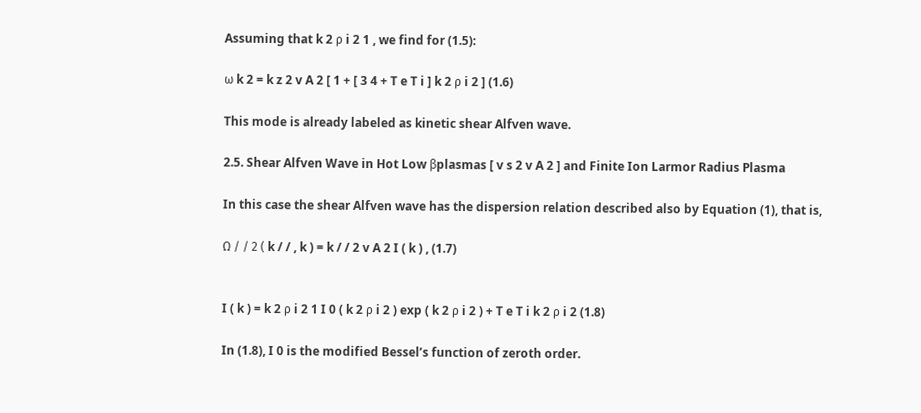Assuming that k 2 ρ i 2 1 , we find for (1.5):

ω k 2 = k z 2 v A 2 [ 1 + [ 3 4 + T e T i ] k 2 ρ i 2 ] (1.6)

This mode is already labeled as kinetic shear Alfven wave.

2.5. Shear Alfven Wave in Hot Low βplasmas [ v s 2 v A 2 ] and Finite Ion Larmor Radius Plasma

In this case the shear Alfven wave has the dispersion relation described also by Equation (1), that is,

Ω / / 2 ( k / / , k ) = k / / 2 v A 2 I ( k ) , (1.7)


I ( k ) = k 2 ρ i 2 1 I 0 ( k 2 ρ i 2 ) exp ( k 2 ρ i 2 ) + T e T i k 2 ρ i 2 (1.8)

In (1.8), I 0 is the modified Bessel’s function of zeroth order.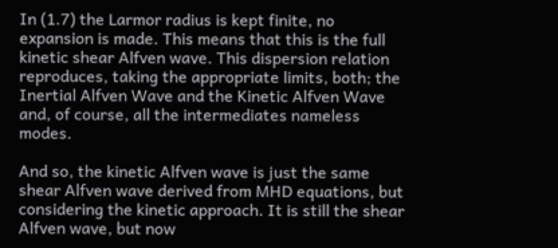In (1.7) the Larmor radius is kept finite, no expansion is made. This means that this is the full kinetic shear Alfven wave. This dispersion relation reproduces, taking the appropriate limits, both; the Inertial Alfven Wave and the Kinetic Alfven Wave and, of course, all the intermediates nameless modes.

And so, the kinetic Alfven wave is just the same shear Alfven wave derived from MHD equations, but considering the kinetic approach. It is still the shear Alfven wave, but now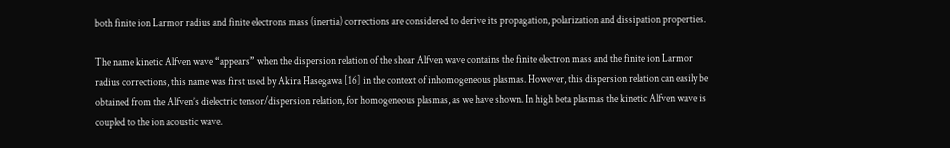both finite ion Larmor radius and finite electrons mass (inertia) corrections are considered to derive its propagation, polarization and dissipation properties.

The name kinetic Alfven wave “appears” when the dispersion relation of the shear Alfven wave contains the finite electron mass and the finite ion Larmor radius corrections, this name was first used by Akira Hasegawa [16] in the context of inhomogeneous plasmas. However, this dispersion relation can easily be obtained from the Alfven’s dielectric tensor/dispersion relation, for homogeneous plasmas, as we have shown. In high beta plasmas the kinetic Alfven wave is coupled to the ion acoustic wave.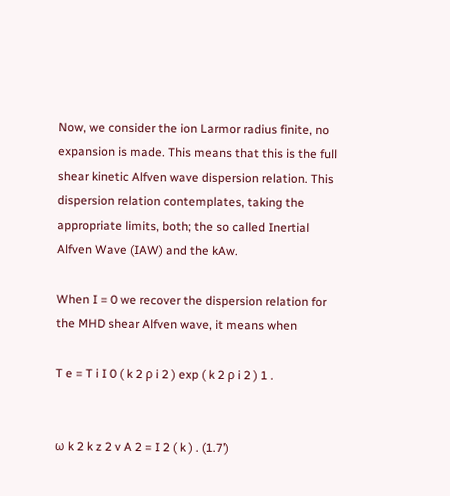Now, we consider the ion Larmor radius finite, no expansion is made. This means that this is the full shear kinetic Alfven wave dispersion relation. This dispersion relation contemplates, taking the appropriate limits, both; the so called Inertial Alfven Wave (IAW) and the kAw.

When I = 0 we recover the dispersion relation for the MHD shear Alfven wave, it means when

T e = T i I 0 ( k 2 ρ i 2 ) exp ( k 2 ρ i 2 ) 1 .


ω k 2 k z 2 v A 2 = I 2 ( k ) . (1.7’)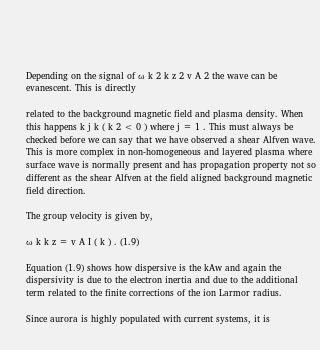Depending on the signal of ω k 2 k z 2 v A 2 the wave can be evanescent. This is directly

related to the background magnetic field and plasma density. When this happens k j k ( k 2 < 0 ) where j = 1 . This must always be checked before we can say that we have observed a shear Alfven wave. This is more complex in non-homogeneous and layered plasma where surface wave is normally present and has propagation property not so different as the shear Alfven at the field aligned background magnetic field direction.

The group velocity is given by,

ω k k z = v A I ( k ) . (1.9)

Equation (1.9) shows how dispersive is the kAw and again the dispersivity is due to the electron inertia and due to the additional term related to the finite corrections of the ion Larmor radius.

Since aurora is highly populated with current systems, it is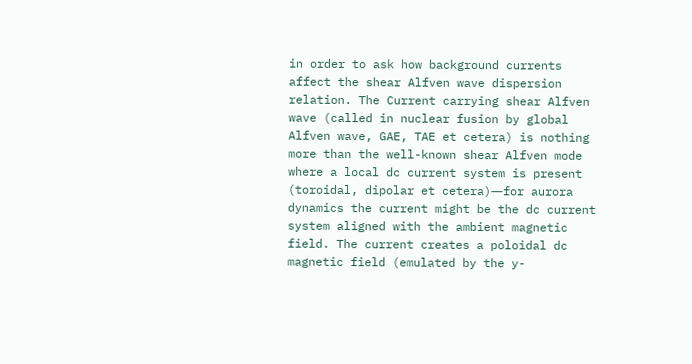in order to ask how background currents affect the shear Alfven wave dispersion relation. The Current carrying shear Alfven wave (called in nuclear fusion by global Alfven wave, GAE, TAE et cetera) is nothing more than the well-known shear Alfven mode where a local dc current system is present (toroidal, dipolar et cetera)―for aurora dynamics the current might be the dc current system aligned with the ambient magnetic field. The current creates a poloidal dc magnetic field (emulated by the y-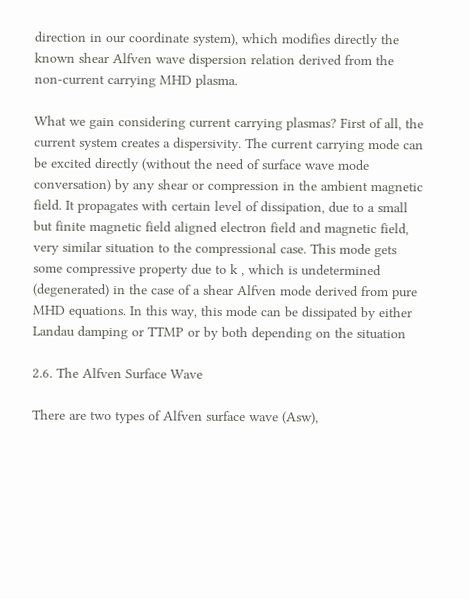direction in our coordinate system), which modifies directly the known shear Alfven wave dispersion relation derived from the non-current carrying MHD plasma.

What we gain considering current carrying plasmas? First of all, the current system creates a dispersivity. The current carrying mode can be excited directly (without the need of surface wave mode conversation) by any shear or compression in the ambient magnetic field. It propagates with certain level of dissipation, due to a small but finite magnetic field aligned electron field and magnetic field, very similar situation to the compressional case. This mode gets some compressive property due to k , which is undetermined (degenerated) in the case of a shear Alfven mode derived from pure MHD equations. In this way, this mode can be dissipated by either Landau damping or TTMP or by both depending on the situation

2.6. The Alfven Surface Wave

There are two types of Alfven surface wave (Asw),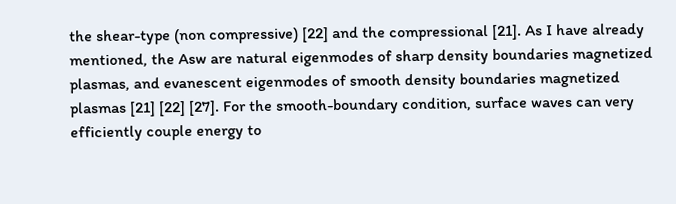the shear-type (non compressive) [22] and the compressional [21]. As I have already mentioned, the Asw are natural eigenmodes of sharp density boundaries magnetized plasmas, and evanescent eigenmodes of smooth density boundaries magnetized plasmas [21] [22] [27]. For the smooth-boundary condition, surface waves can very efficiently couple energy to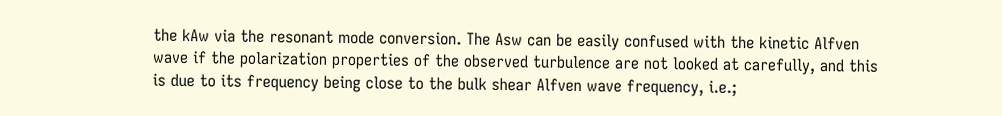the kAw via the resonant mode conversion. The Asw can be easily confused with the kinetic Alfven wave if the polarization properties of the observed turbulence are not looked at carefully, and this is due to its frequency being close to the bulk shear Alfven wave frequency, i.e.;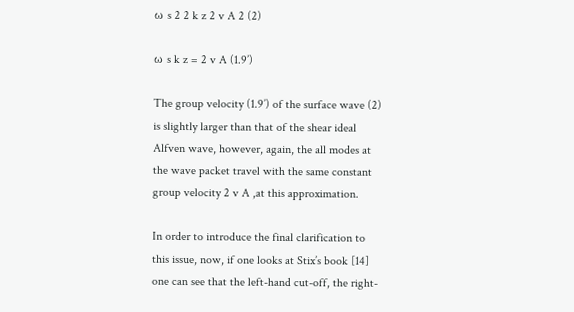ω s 2 2 k z 2 v A 2 (2)

ω s k z = 2 v A (1.9’)

The group velocity (1.9’) of the surface wave (2) is slightly larger than that of the shear ideal Alfven wave, however, again, the all modes at the wave packet travel with the same constant group velocity 2 v A ,at this approximation.

In order to introduce the final clarification to this issue, now, if one looks at Stix’s book [14] one can see that the left-hand cut-off, the right-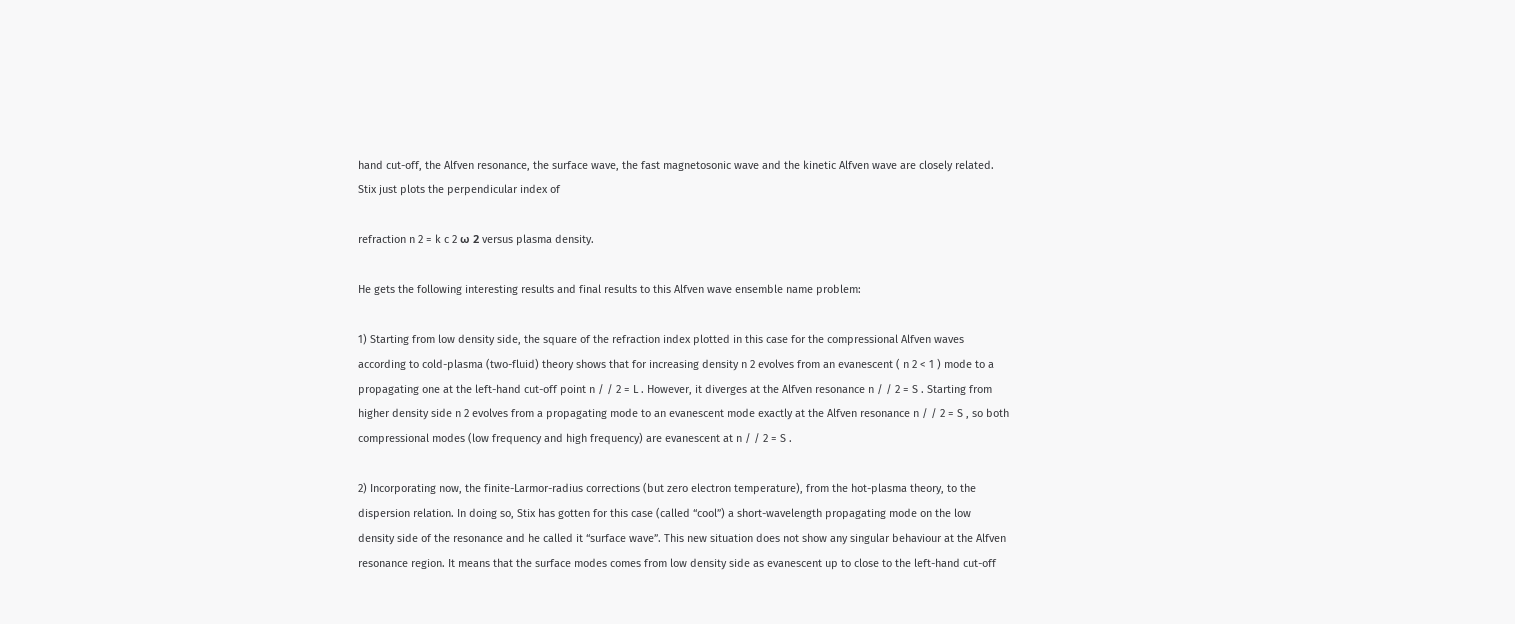hand cut-off, the Alfven resonance, the surface wave, the fast magnetosonic wave and the kinetic Alfven wave are closely related. Stix just plots the perpendicular index of

refraction n 2 = k c 2 ω 2 versus plasma density.

He gets the following interesting results and final results to this Alfven wave ensemble name problem:

1) Starting from low density side, the square of the refraction index plotted in this case for the compressional Alfven waves according to cold-plasma (two-fluid) theory shows that for increasing density n 2 evolves from an evanescent ( n 2 < 1 ) mode to a propagating one at the left-hand cut-off point n / / 2 = L . However, it diverges at the Alfven resonance n / / 2 = S . Starting from higher density side n 2 evolves from a propagating mode to an evanescent mode exactly at the Alfven resonance n / / 2 = S , so both compressional modes (low frequency and high frequency) are evanescent at n / / 2 = S .

2) Incorporating now, the finite-Larmor-radius corrections (but zero electron temperature), from the hot-plasma theory, to the dispersion relation. In doing so, Stix has gotten for this case (called “cool”) a short-wavelength propagating mode on the low density side of the resonance and he called it “surface wave”. This new situation does not show any singular behaviour at the Alfven resonance region. It means that the surface modes comes from low density side as evanescent up to close to the left-hand cut-off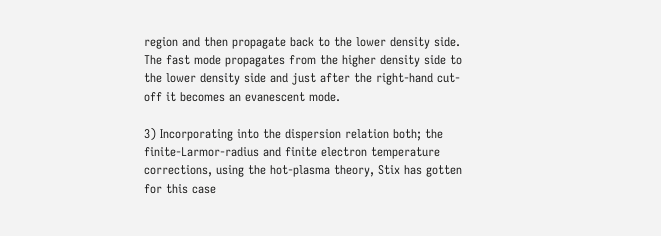region and then propagate back to the lower density side. The fast mode propagates from the higher density side to the lower density side and just after the right-hand cut-off it becomes an evanescent mode.

3) Incorporating into the dispersion relation both; the finite-Larmor-radius and finite electron temperature corrections, using the hot-plasma theory, Stix has gotten for this case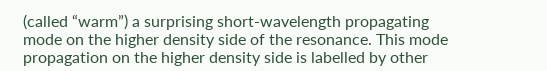(called “warm”) a surprising short-wavelength propagating mode on the higher density side of the resonance. This mode propagation on the higher density side is labelled by other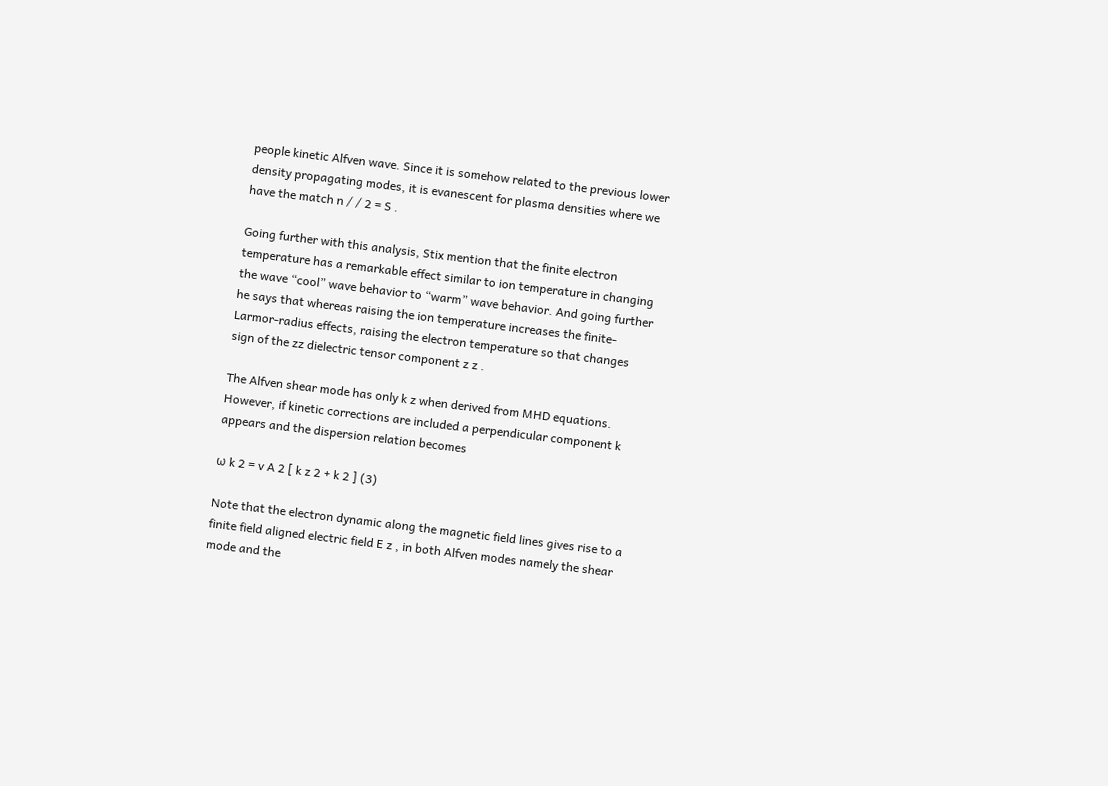people kinetic Alfven wave. Since it is somehow related to the previous lower density propagating modes, it is evanescent for plasma densities where we have the match n / / 2 = S .

Going further with this analysis, Stix mention that the finite electron temperature has a remarkable effect similar to ion temperature in changing the wave “cool” wave behavior to “warm” wave behavior. And going further he says that whereas raising the ion temperature increases the finite-Larmor-radius effects, raising the electron temperature so that changes sign of the zz dielectric tensor component z z .

The Alfven shear mode has only k z when derived from MHD equations. However, if kinetic corrections are included a perpendicular component k appears and the dispersion relation becomes

ω k 2 = v A 2 [ k z 2 + k 2 ] (3)

Note that the electron dynamic along the magnetic field lines gives rise to a finite field aligned electric field E z , in both Alfven modes namely the shear mode and the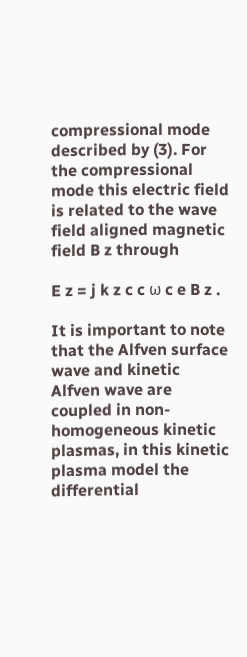compressional mode described by (3). For the compressional mode this electric field is related to the wave field aligned magnetic field B z through

E z = j k z c c ω c e B z .

It is important to note that the Alfven surface wave and kinetic Alfven wave are coupled in non-homogeneous kinetic plasmas, in this kinetic plasma model the differential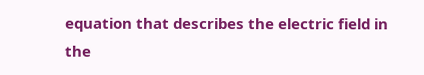equation that describes the electric field in the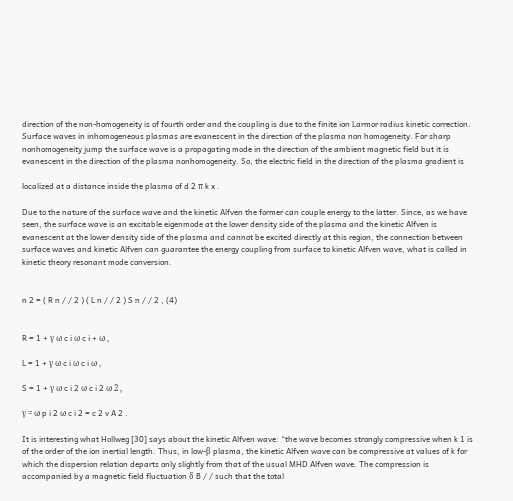direction of the non-homogeneity is of fourth order and the coupling is due to the finite ion Larmor radius kinetic correction. Surface waves in inhomogeneous plasmas are evanescent in the direction of the plasma non homogeneity. For sharp nonhomogeneity jump the surface wave is a propagating mode in the direction of the ambient magnetic field but it is evanescent in the direction of the plasma nonhomogeneity. So, the electric field in the direction of the plasma gradient is

localized at a distance inside the plasma of d 2 π k x .

Due to the nature of the surface wave and the kinetic Alfven the former can couple energy to the latter. Since, as we have seen, the surface wave is an excitable eigenmode at the lower density side of the plasma and the kinetic Alfven is evanescent at the lower density side of the plasma and cannot be excited directly at this region, the connection between surface waves and kinetic Alfven can guarantee the energy coupling from surface to kinetic Alfven wave, what is called in kinetic theory resonant mode conversion.


n 2 = ( R n / / 2 ) ( L n / / 2 ) S n / / 2 , (4)


R = 1 + γ ω c i ω c i + ω ,

L = 1 + γ ω c i ω c i ω ,

S = 1 + γ ω c i 2 ω c i 2 ω 2 ,

γ = ω p i 2 ω c i 2 = c 2 v A 2 .

It is interesting what Hollweg [30] says about the kinetic Alfven wave: “the wave becomes strongly compressive when k 1 is of the order of the ion inertial length. Thus, in low-β plasma, the kinetic Alfven wave can be compressive at values of k for which the dispersion relation departs only slightly from that of the usual MHD Alfven wave. The compression is accompanied by a magnetic field fluctuation δ B / / such that the total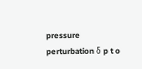pressure perturbation δ p t o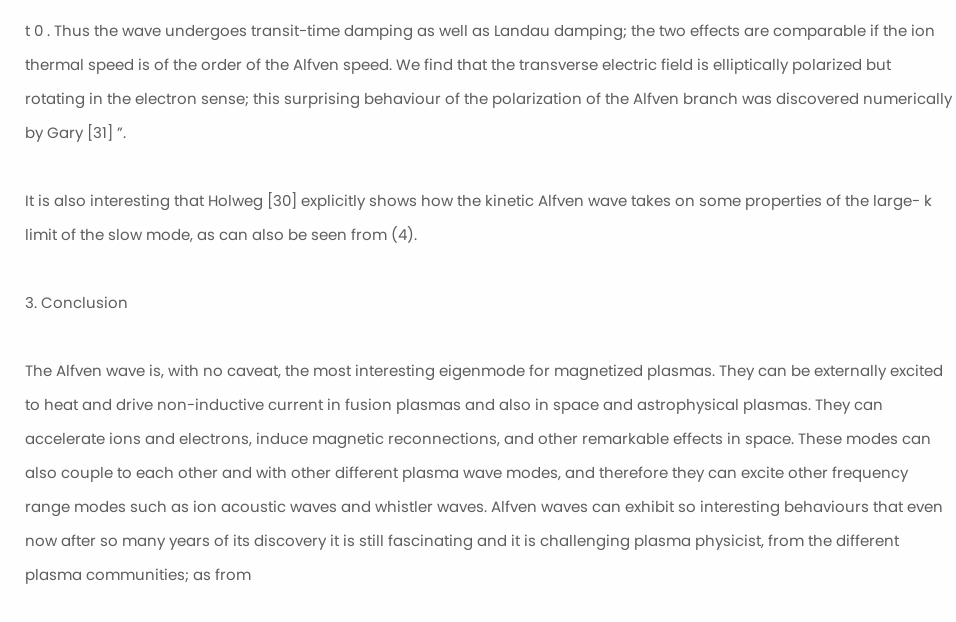t 0 . Thus the wave undergoes transit-time damping as well as Landau damping; the two effects are comparable if the ion thermal speed is of the order of the Alfven speed. We find that the transverse electric field is elliptically polarized but rotating in the electron sense; this surprising behaviour of the polarization of the Alfven branch was discovered numerically by Gary [31] ”.

It is also interesting that Holweg [30] explicitly shows how the kinetic Alfven wave takes on some properties of the large- k limit of the slow mode, as can also be seen from (4).

3. Conclusion

The Alfven wave is, with no caveat, the most interesting eigenmode for magnetized plasmas. They can be externally excited to heat and drive non-inductive current in fusion plasmas and also in space and astrophysical plasmas. They can accelerate ions and electrons, induce magnetic reconnections, and other remarkable effects in space. These modes can also couple to each other and with other different plasma wave modes, and therefore they can excite other frequency range modes such as ion acoustic waves and whistler waves. Alfven waves can exhibit so interesting behaviours that even now after so many years of its discovery it is still fascinating and it is challenging plasma physicist, from the different plasma communities; as from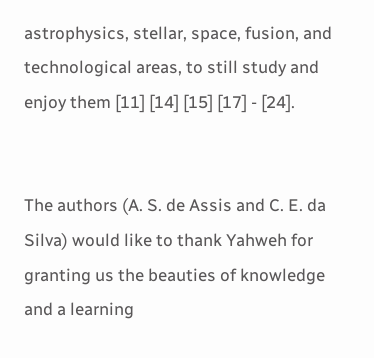astrophysics, stellar, space, fusion, and technological areas, to still study and enjoy them [11] [14] [15] [17] - [24].


The authors (A. S. de Assis and C. E. da Silva) would like to thank Yahweh for granting us the beauties of knowledge and a learning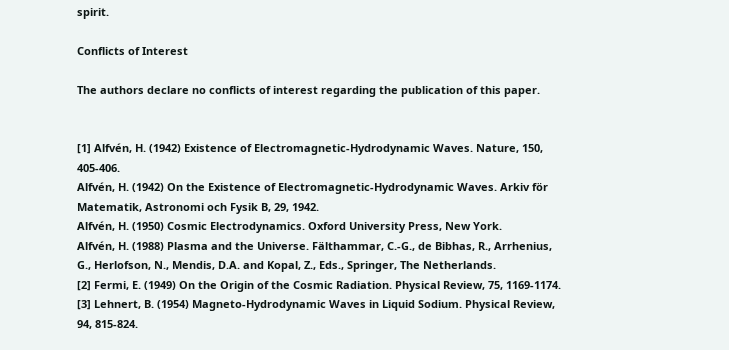spirit.

Conflicts of Interest

The authors declare no conflicts of interest regarding the publication of this paper.


[1] Alfvén, H. (1942) Existence of Electromagnetic-Hydrodynamic Waves. Nature, 150, 405-406.
Alfvén, H. (1942) On the Existence of Electromagnetic-Hydrodynamic Waves. Arkiv för Matematik, Astronomi och Fysik B, 29, 1942.
Alfvén, H. (1950) Cosmic Electrodynamics. Oxford University Press, New York.
Alfvén, H. (1988) Plasma and the Universe. Fälthammar, C.-G., de Bibhas, R., Arrhenius, G., Herlofson, N., Mendis, D.A. and Kopal, Z., Eds., Springer, The Netherlands.
[2] Fermi, E. (1949) On the Origin of the Cosmic Radiation. Physical Review, 75, 1169-1174.
[3] Lehnert, B. (1954) Magneto-Hydrodynamic Waves in Liquid Sodium. Physical Review, 94, 815-824.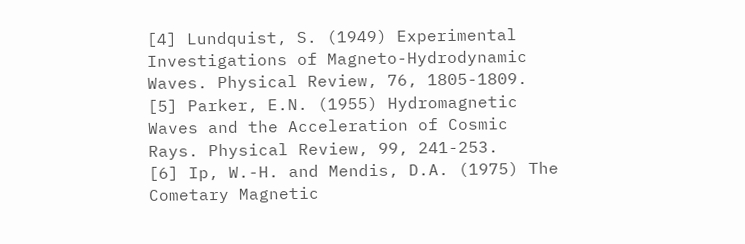[4] Lundquist, S. (1949) Experimental Investigations of Magneto-Hydrodynamic Waves. Physical Review, 76, 1805-1809.
[5] Parker, E.N. (1955) Hydromagnetic Waves and the Acceleration of Cosmic Rays. Physical Review, 99, 241-253.
[6] Ip, W.-H. and Mendis, D.A. (1975) The Cometary Magnetic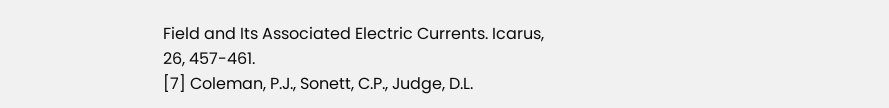Field and Its Associated Electric Currents. Icarus, 26, 457-461.
[7] Coleman, P.J., Sonett, C.P., Judge, D.L.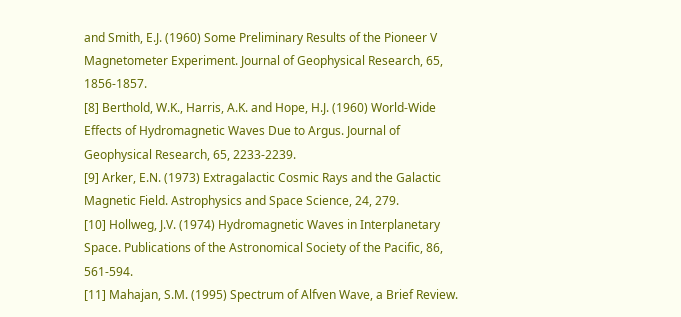and Smith, E.J. (1960) Some Preliminary Results of the Pioneer V Magnetometer Experiment. Journal of Geophysical Research, 65, 1856-1857.
[8] Berthold, W.K., Harris, A.K. and Hope, H.J. (1960) World-Wide Effects of Hydromagnetic Waves Due to Argus. Journal of Geophysical Research, 65, 2233-2239.
[9] Arker, E.N. (1973) Extragalactic Cosmic Rays and the Galactic Magnetic Field. Astrophysics and Space Science, 24, 279.
[10] Hollweg, J.V. (1974) Hydromagnetic Waves in Interplanetary Space. Publications of the Astronomical Society of the Pacific, 86, 561-594.
[11] Mahajan, S.M. (1995) Spectrum of Alfven Wave, a Brief Review.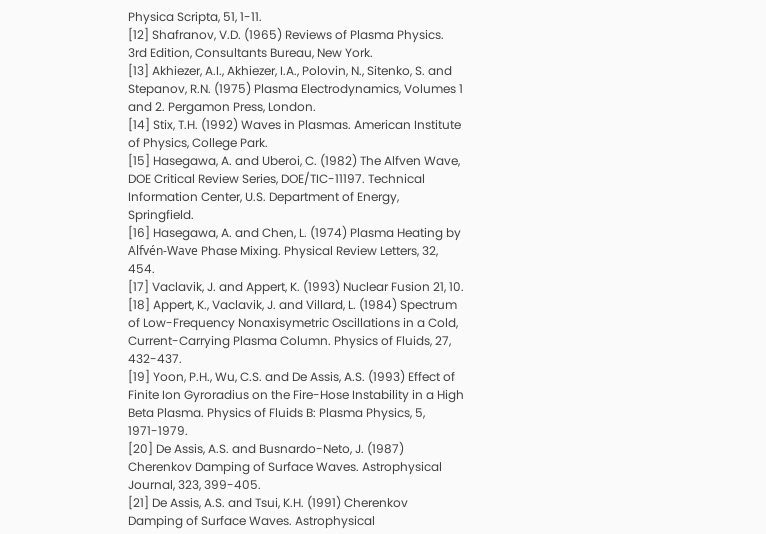Physica Scripta, 51, 1-11.
[12] Shafranov, V.D. (1965) Reviews of Plasma Physics. 3rd Edition, Consultants Bureau, New York.
[13] Akhiezer, A.I., Akhiezer, I.A., Polovin, N., Sitenko, S. and Stepanov, R.N. (1975) Plasma Electrodynamics, Volumes 1 and 2. Pergamon Press, London.
[14] Stix, T.H. (1992) Waves in Plasmas. American Institute of Physics, College Park.
[15] Hasegawa, A. and Uberoi, C. (1982) The Alfven Wave, DOE Critical Review Series, DOE/TIC-11197. Technical Information Center, U.S. Department of Energy, Springfield.
[16] Hasegawa, A. and Chen, L. (1974) Plasma Heating by Alfvén-Wave Phase Mixing. Physical Review Letters, 32, 454.
[17] Vaclavik, J. and Appert, K. (1993) Nuclear Fusion 21, 10.
[18] Appert, K., Vaclavik, J. and Villard, L. (1984) Spectrum of Low-Frequency Nonaxisymetric Oscillations in a Cold, Current-Carrying Plasma Column. Physics of Fluids, 27, 432-437.
[19] Yoon, P.H., Wu, C.S. and De Assis, A.S. (1993) Effect of Finite Ion Gyroradius on the Fire-Hose Instability in a High Beta Plasma. Physics of Fluids B: Plasma Physics, 5, 1971-1979.
[20] De Assis, A.S. and Busnardo-Neto, J. (1987) Cherenkov Damping of Surface Waves. Astrophysical Journal, 323, 399-405.
[21] De Assis, A.S. and Tsui, K.H. (1991) Cherenkov Damping of Surface Waves. Astrophysical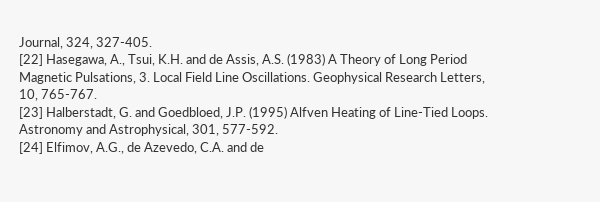Journal, 324, 327-405.
[22] Hasegawa, A., Tsui, K.H. and de Assis, A.S. (1983) A Theory of Long Period Magnetic Pulsations, 3. Local Field Line Oscillations. Geophysical Research Letters, 10, 765-767.
[23] Halberstadt, G. and Goedbloed, J.P. (1995) Alfven Heating of Line-Tied Loops. Astronomy and Astrophysical, 301, 577-592.
[24] Elfimov, A.G., de Azevedo, C.A. and de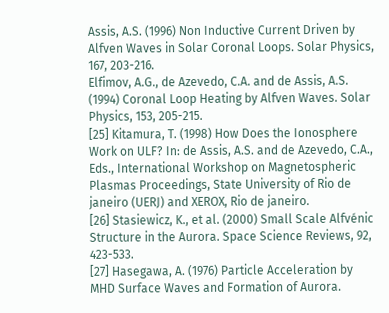Assis, A.S. (1996) Non Inductive Current Driven by Alfven Waves in Solar Coronal Loops. Solar Physics, 167, 203-216.
Elfimov, A.G., de Azevedo, C.A. and de Assis, A.S. (1994) Coronal Loop Heating by Alfven Waves. Solar Physics, 153, 205-215.
[25] Kitamura, T. (1998) How Does the Ionosphere Work on ULF? In: de Assis, A.S. and de Azevedo, C.A., Eds., International Workshop on Magnetospheric Plasmas Proceedings, State University of Rio de janeiro (UERJ) and XEROX, Rio de janeiro.
[26] Stasiewicz, K., et al. (2000) Small Scale Alfvénic Structure in the Aurora. Space Science Reviews, 92, 423-533.
[27] Hasegawa, A. (1976) Particle Acceleration by MHD Surface Waves and Formation of Aurora.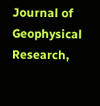Journal of Geophysical Research,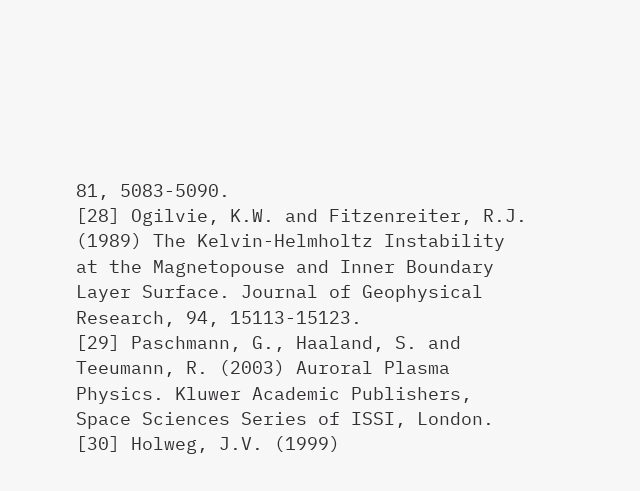81, 5083-5090.
[28] Ogilvie, K.W. and Fitzenreiter, R.J. (1989) The Kelvin-Helmholtz Instability at the Magnetopouse and Inner Boundary Layer Surface. Journal of Geophysical Research, 94, 15113-15123.
[29] Paschmann, G., Haaland, S. and Teeumann, R. (2003) Auroral Plasma Physics. Kluwer Academic Publishers, Space Sciences Series of ISSI, London.
[30] Holweg, J.V. (1999)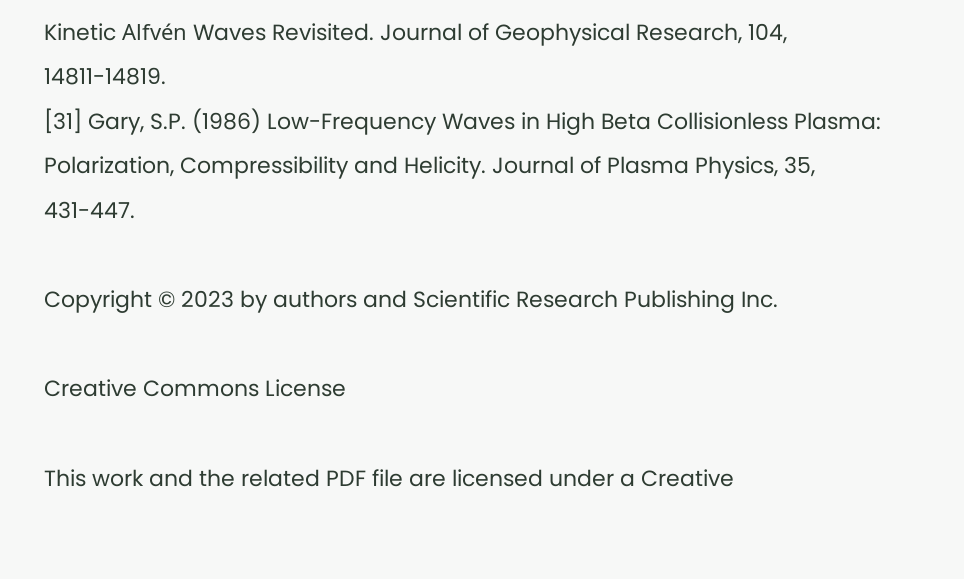Kinetic Alfvén Waves Revisited. Journal of Geophysical Research, 104, 14811-14819.
[31] Gary, S.P. (1986) Low-Frequency Waves in High Beta Collisionless Plasma: Polarization, Compressibility and Helicity. Journal of Plasma Physics, 35, 431-447.

Copyright © 2023 by authors and Scientific Research Publishing Inc.

Creative Commons License

This work and the related PDF file are licensed under a Creative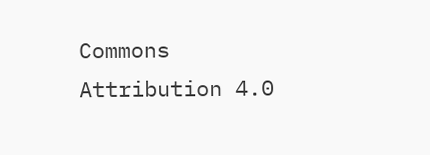Commons Attribution 4.0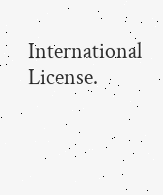International License.